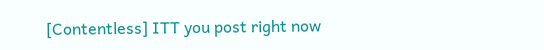[Contentless] ITT you post right now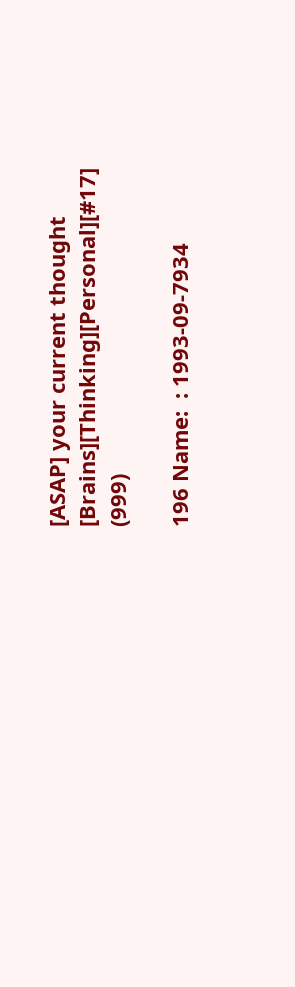[ASAP] your current thought [Brains][Thinking][Personal][#17] (999)

196 Name:  : 1993-09-7934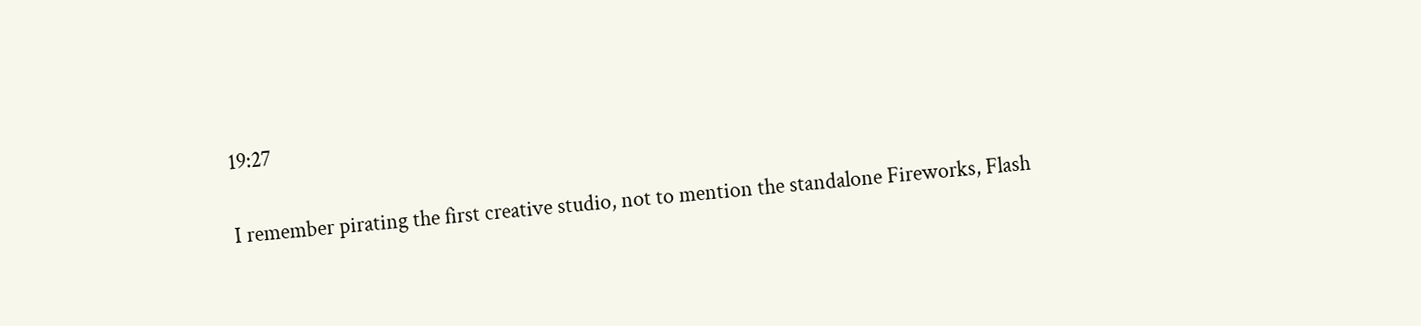19:27

I remember pirating the first creative studio, not to mention the standalone Fireworks, Flash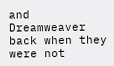and Dreamweaver back when they were not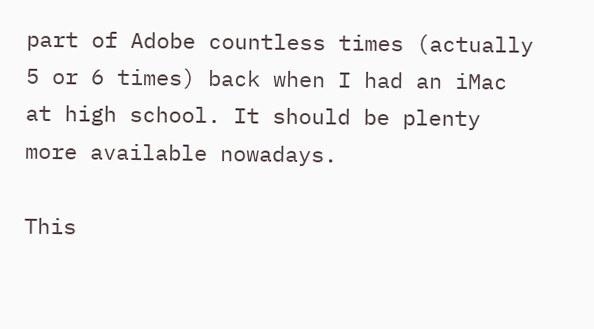part of Adobe countless times (actually 5 or 6 times) back when I had an iMac at high school. It should be plenty more available nowadays.

This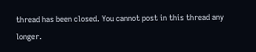thread has been closed. You cannot post in this thread any longer.